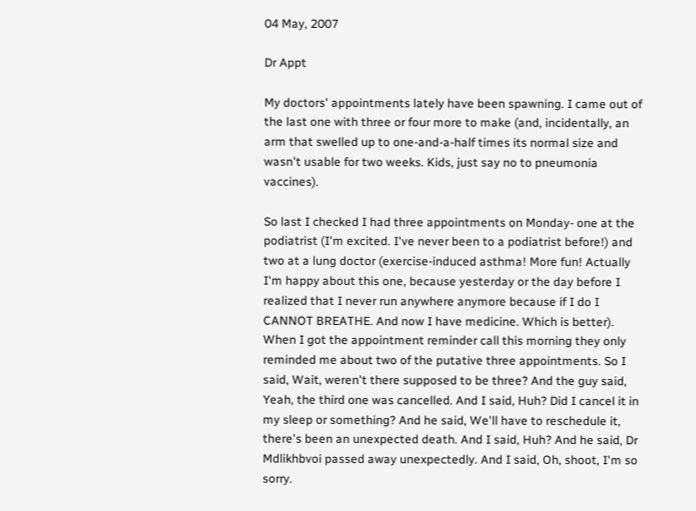04 May, 2007

Dr Appt

My doctors' appointments lately have been spawning. I came out of the last one with three or four more to make (and, incidentally, an arm that swelled up to one-and-a-half times its normal size and wasn't usable for two weeks. Kids, just say no to pneumonia vaccines).

So last I checked I had three appointments on Monday- one at the podiatrist (I'm excited. I've never been to a podiatrist before!) and two at a lung doctor (exercise-induced asthma! More fun! Actually I'm happy about this one, because yesterday or the day before I realized that I never run anywhere anymore because if I do I CANNOT BREATHE. And now I have medicine. Which is better). When I got the appointment reminder call this morning they only reminded me about two of the putative three appointments. So I said, Wait, weren't there supposed to be three? And the guy said, Yeah, the third one was cancelled. And I said, Huh? Did I cancel it in my sleep or something? And he said, We'll have to reschedule it, there's been an unexpected death. And I said, Huh? And he said, Dr Mdlikhbvoi passed away unexpectedly. And I said, Oh, shoot, I'm so sorry.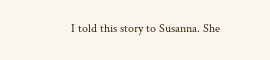I told this story to Susanna. She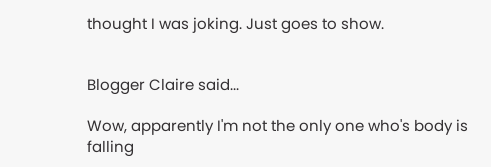thought I was joking. Just goes to show.


Blogger Claire said...

Wow, apparently I'm not the only one who's body is falling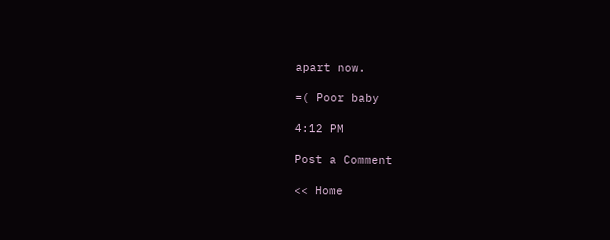apart now.

=( Poor baby

4:12 PM

Post a Comment

<< Home